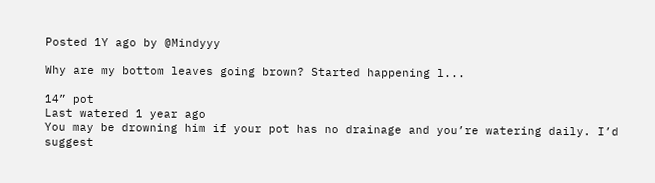Posted 1Y ago by @Mindyyy

Why are my bottom leaves going brown? Started happening l...

14” pot
Last watered 1 year ago
You may be drowning him if your pot has no drainage and you’re watering daily. I’d suggest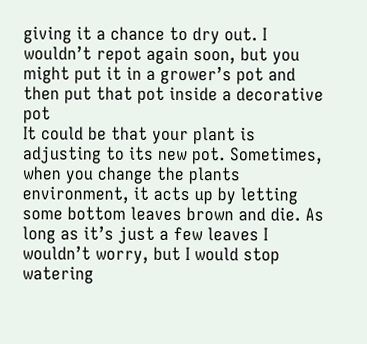giving it a chance to dry out. I wouldn’t repot again soon, but you might put it in a grower’s pot and then put that pot inside a decorative pot
It could be that your plant is adjusting to its new pot. Sometimes, when you change the plants environment, it acts up by letting some bottom leaves brown and die. As long as it’s just a few leaves I wouldn’t worry, but I would stop watering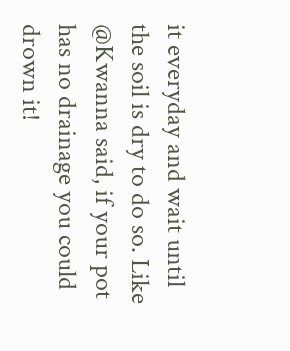it everyday and wait until the soil is dry to do so. Like @Kwanna said, if your pot has no drainage you could drown it!